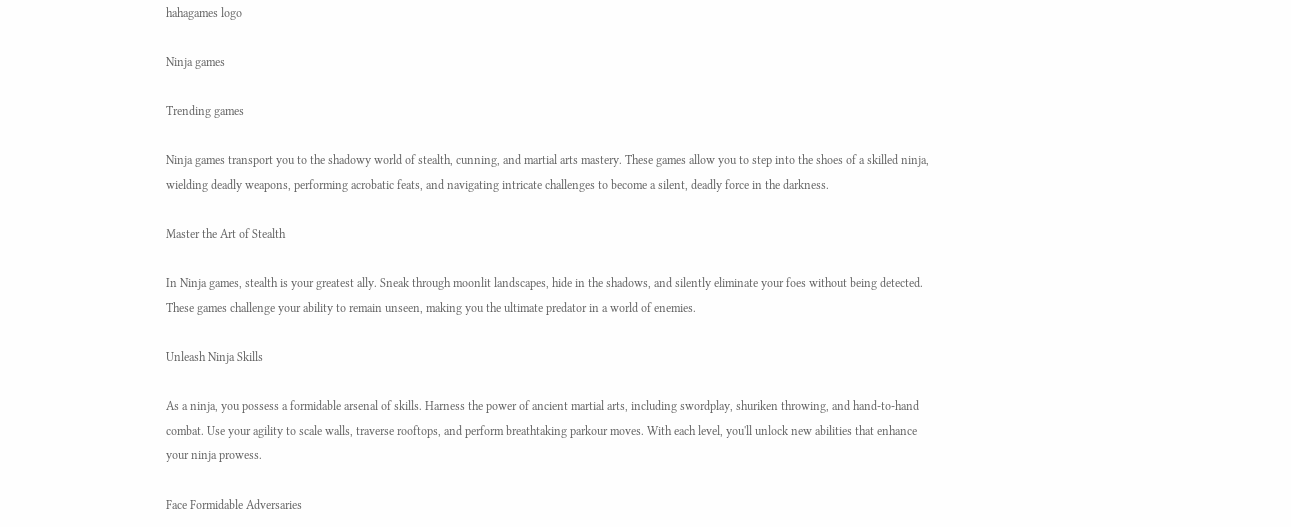hahagames logo

Ninja games

Trending games

Ninja games transport you to the shadowy world of stealth, cunning, and martial arts mastery. These games allow you to step into the shoes of a skilled ninja, wielding deadly weapons, performing acrobatic feats, and navigating intricate challenges to become a silent, deadly force in the darkness.

Master the Art of Stealth

In Ninja games, stealth is your greatest ally. Sneak through moonlit landscapes, hide in the shadows, and silently eliminate your foes without being detected. These games challenge your ability to remain unseen, making you the ultimate predator in a world of enemies.

Unleash Ninja Skills

As a ninja, you possess a formidable arsenal of skills. Harness the power of ancient martial arts, including swordplay, shuriken throwing, and hand-to-hand combat. Use your agility to scale walls, traverse rooftops, and perform breathtaking parkour moves. With each level, you'll unlock new abilities that enhance your ninja prowess.

Face Formidable Adversaries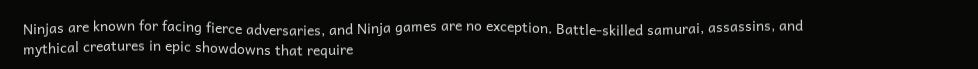Ninjas are known for facing fierce adversaries, and Ninja games are no exception. Battle-skilled samurai, assassins, and mythical creatures in epic showdowns that require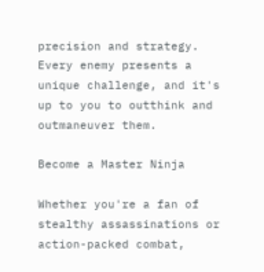precision and strategy. Every enemy presents a unique challenge, and it's up to you to outthink and outmaneuver them.

Become a Master Ninja

Whether you're a fan of stealthy assassinations or action-packed combat,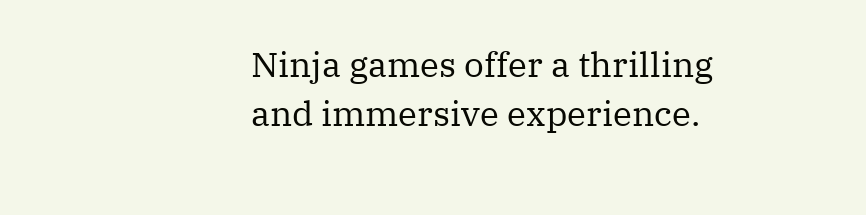Ninja games offer a thrilling and immersive experience.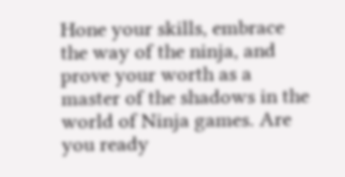Hone your skills, embrace the way of the ninja, and prove your worth as a master of the shadows in the world of Ninja games. Are you ready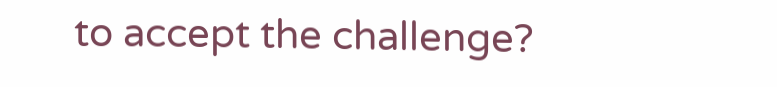to accept the challenge?